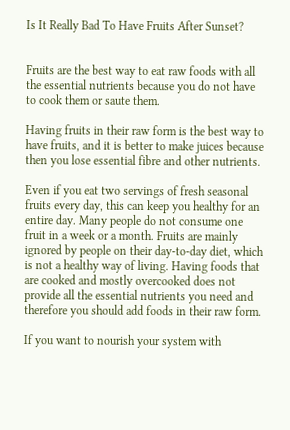Is It Really Bad To Have Fruits After Sunset?


Fruits are the best way to eat raw foods with all the essential nutrients because you do not have to cook them or saute them.

Having fruits in their raw form is the best way to have fruits, and it is better to make juices because then you lose essential fibre and other nutrients.

Even if you eat two servings of fresh seasonal fruits every day, this can keep you healthy for an entire day. Many people do not consume one fruit in a week or a month. Fruits are mainly ignored by people on their day-to-day diet, which is not a healthy way of living. Having foods that are cooked and mostly overcooked does not provide all the essential nutrients you need and therefore you should add foods in their raw form.

If you want to nourish your system with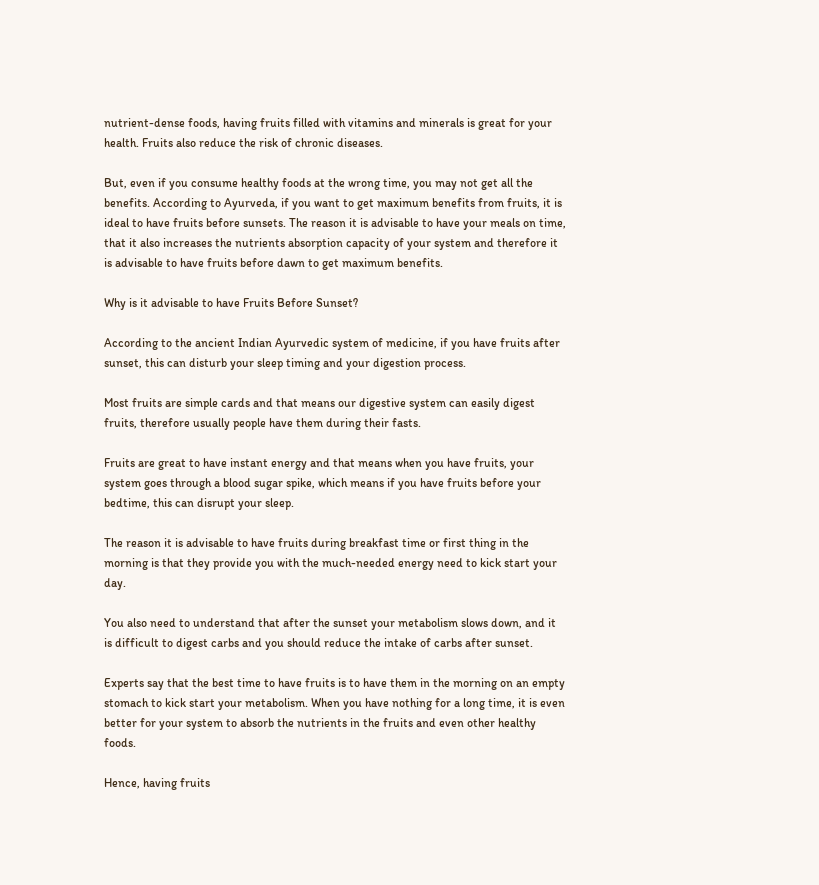nutrient-dense foods, having fruits filled with vitamins and minerals is great for your health. Fruits also reduce the risk of chronic diseases.

But, even if you consume healthy foods at the wrong time, you may not get all the benefits. According to Ayurveda, if you want to get maximum benefits from fruits, it is ideal to have fruits before sunsets. The reason it is advisable to have your meals on time, that it also increases the nutrients absorption capacity of your system and therefore it is advisable to have fruits before dawn to get maximum benefits.

Why is it advisable to have Fruits Before Sunset?

According to the ancient Indian Ayurvedic system of medicine, if you have fruits after sunset, this can disturb your sleep timing and your digestion process.

Most fruits are simple cards and that means our digestive system can easily digest fruits, therefore usually people have them during their fasts.

Fruits are great to have instant energy and that means when you have fruits, your system goes through a blood sugar spike, which means if you have fruits before your bedtime, this can disrupt your sleep.

The reason it is advisable to have fruits during breakfast time or first thing in the morning is that they provide you with the much-needed energy need to kick start your day.

You also need to understand that after the sunset your metabolism slows down, and it is difficult to digest carbs and you should reduce the intake of carbs after sunset.

Experts say that the best time to have fruits is to have them in the morning on an empty stomach to kick start your metabolism. When you have nothing for a long time, it is even better for your system to absorb the nutrients in the fruits and even other healthy foods.

Hence, having fruits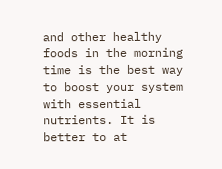and other healthy foods in the morning time is the best way to boost your system with essential nutrients. It is better to at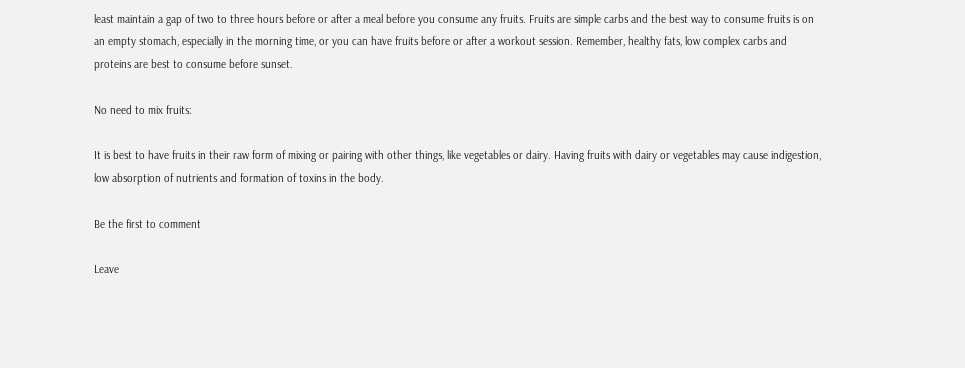least maintain a gap of two to three hours before or after a meal before you consume any fruits. Fruits are simple carbs and the best way to consume fruits is on an empty stomach, especially in the morning time, or you can have fruits before or after a workout session. Remember, healthy fats, low complex carbs and proteins are best to consume before sunset.

No need to mix fruits:

It is best to have fruits in their raw form of mixing or pairing with other things, like vegetables or dairy. Having fruits with dairy or vegetables may cause indigestion, low absorption of nutrients and formation of toxins in the body.

Be the first to comment

Leave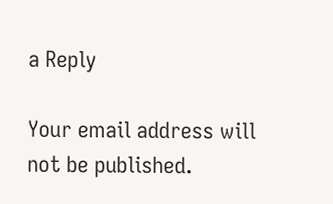a Reply

Your email address will not be published.